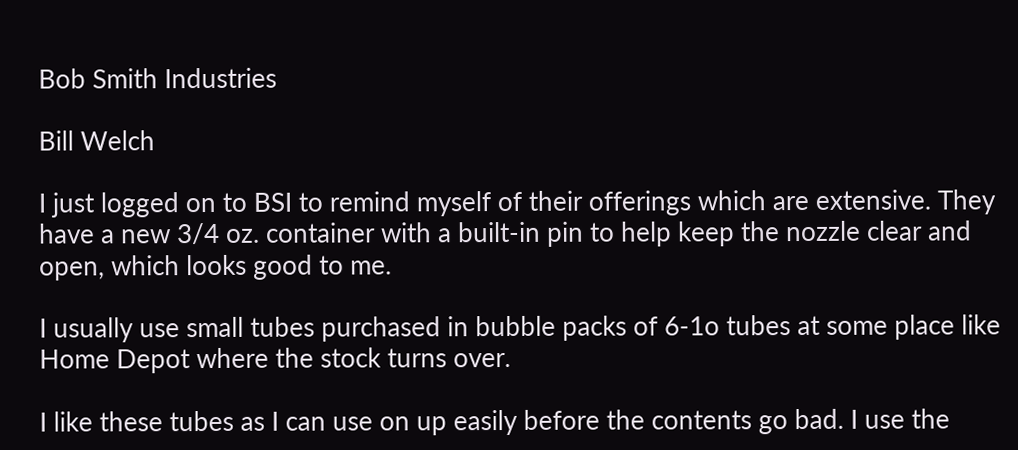Bob Smith Industries

Bill Welch

I just logged on to BSI to remind myself of their offerings which are extensive. They have a new 3/4 oz. container with a built-in pin to help keep the nozzle clear and open, which looks good to me.

I usually use small tubes purchased in bubble packs of 6-1o tubes at some place like Home Depot where the stock turns over.

I like these tubes as I can use on up easily before the contents go bad. I use the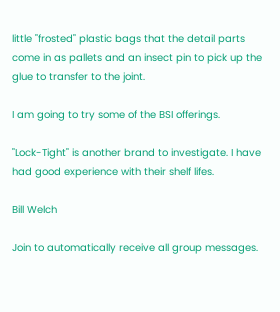little "frosted" plastic bags that the detail parts come in as pallets and an insect pin to pick up the glue to transfer to the joint.

I am going to try some of the BSI offerings.

"Lock-Tight" is another brand to investigate. I have had good experience with their shelf lifes.

Bill Welch

Join to automatically receive all group messages.